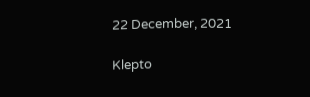22 December, 2021

Klepto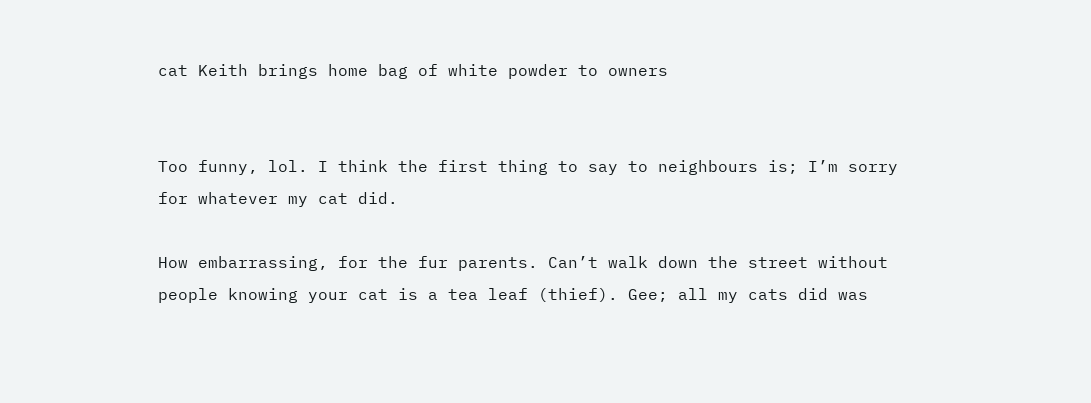cat Keith brings home bag of white powder to owners


Too funny, lol. I think the first thing to say to neighbours is; I’m sorry for whatever my cat did.

How embarrassing, for the fur parents. Can’t walk down the street without people knowing your cat is a tea leaf (thief). Gee; all my cats did was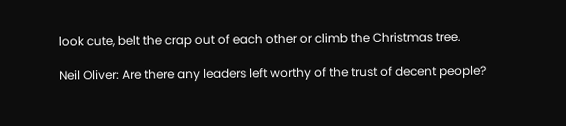look cute, belt the crap out of each other or climb the Christmas tree.

Neil Oliver: Are there any leaders left worthy of the trust of decent people?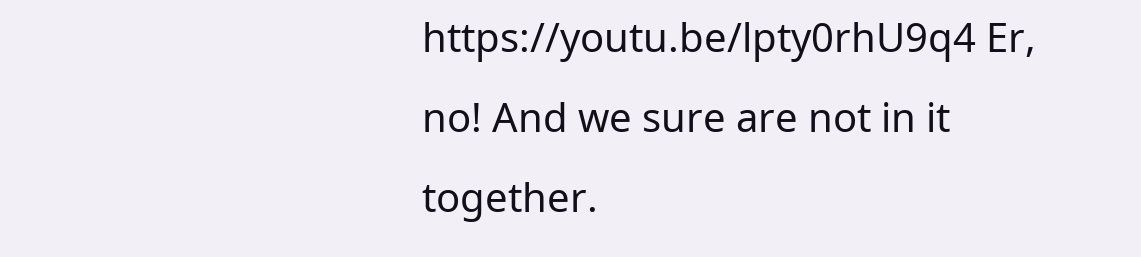https://youtu.be/lpty0rhU9q4 Er, no! And we sure are not in it together.